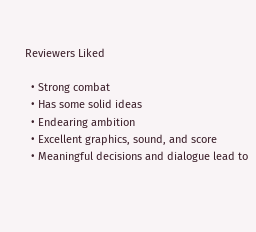Reviewers Liked

  • Strong combat
  • Has some solid ideas
  • Endearing ambition
  • Excellent graphics, sound, and score
  • Meaningful decisions and dialogue lead to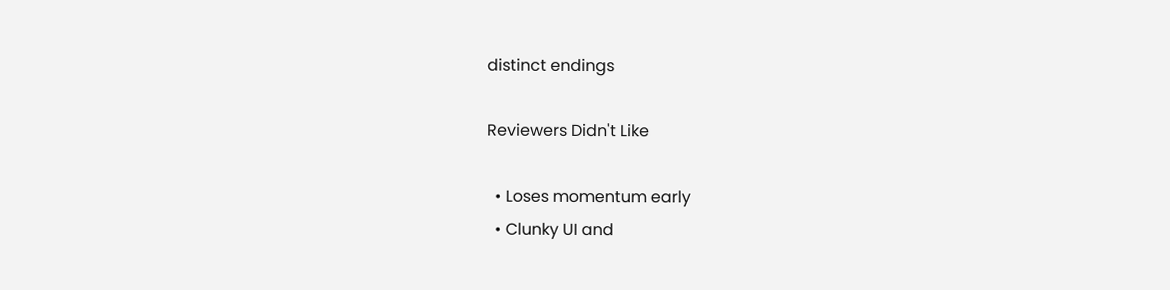distinct endings

Reviewers Didn't Like

  • Loses momentum early
  • Clunky UI and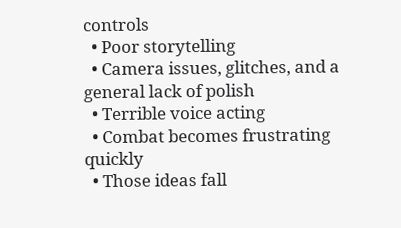controls
  • Poor storytelling
  • Camera issues, glitches, and a general lack of polish
  • Terrible voice acting
  • Combat becomes frustrating quickly
  • Those ideas fall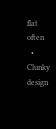flat often
  • Clunky design